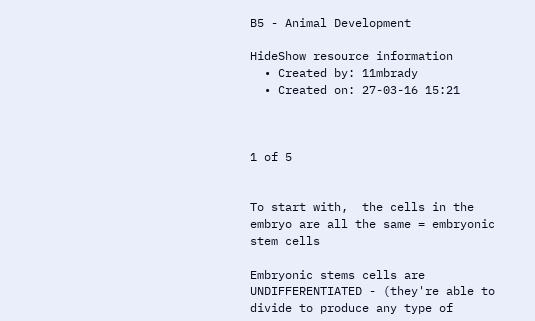B5 - Animal Development

HideShow resource information
  • Created by: 11mbrady
  • Created on: 27-03-16 15:21



1 of 5


To start with,  the cells in the embryo are all the same = embryonic stem cells

Embryonic stems cells are UNDIFFERENTIATED - (they're able to divide to produce any type of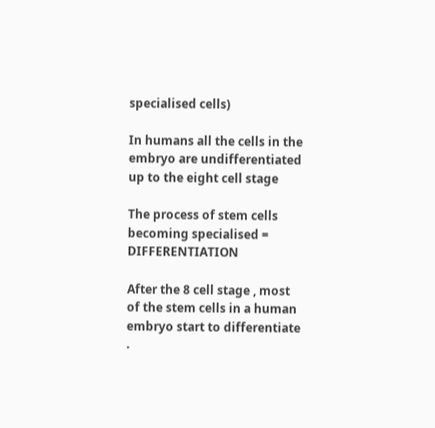specialised cells)

In humans all the cells in the embryo are undifferentiated up to the eight cell stage

The process of stem cells becoming specialised = DIFFERENTIATION

After the 8 cell stage , most of the stem cells in a human embryo start to differentiate .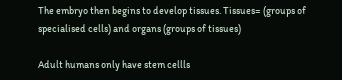The embryo then begins to develop tissues. Tissues= (groups of specialised cells) and organs (groups of tissues)

Adult humans only have stem cellls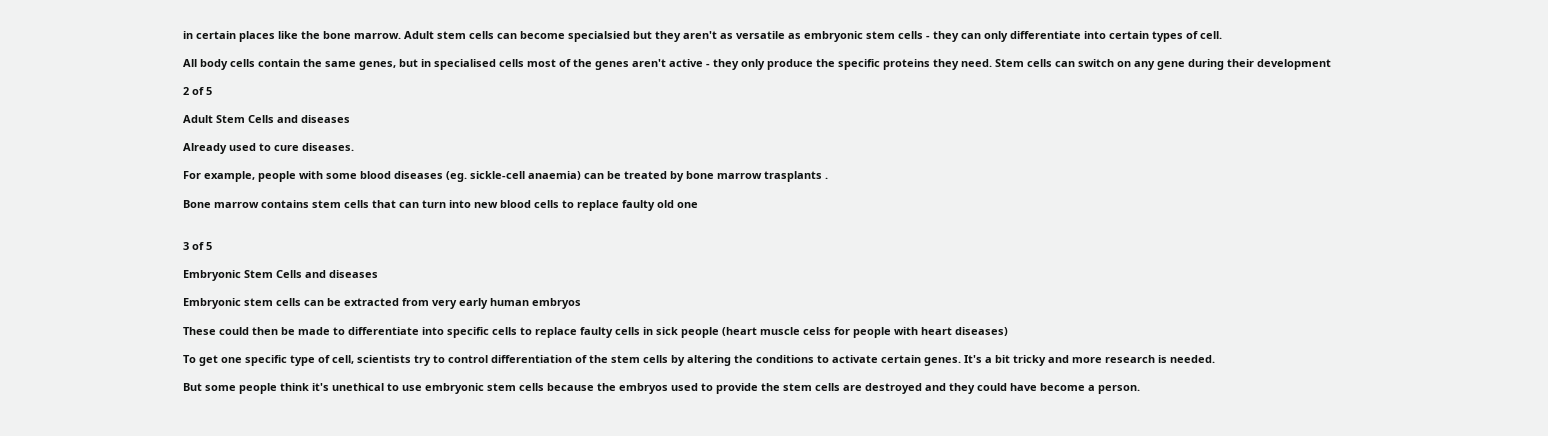in certain places like the bone marrow. Adult stem cells can become specialsied but they aren't as versatile as embryonic stem cells - they can only differentiate into certain types of cell.

All body cells contain the same genes, but in specialised cells most of the genes aren't active - they only produce the specific proteins they need. Stem cells can switch on any gene during their development

2 of 5

Adult Stem Cells and diseases

Already used to cure diseases.

For example, people with some blood diseases (eg. sickle-cell anaemia) can be treated by bone marrow trasplants .

Bone marrow contains stem cells that can turn into new blood cells to replace faulty old one


3 of 5

Embryonic Stem Cells and diseases

Embryonic stem cells can be extracted from very early human embryos

These could then be made to differentiate into specific cells to replace faulty cells in sick people (heart muscle celss for people with heart diseases)

To get one specific type of cell, scientists try to control differentiation of the stem cells by altering the conditions to activate certain genes. It's a bit tricky and more research is needed.

But some people think it's unethical to use embryonic stem cells because the embryos used to provide the stem cells are destroyed and they could have become a person.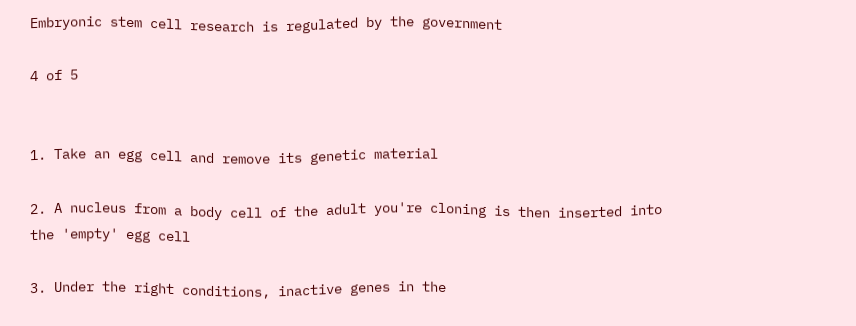Embryonic stem cell research is regulated by the government

4 of 5


1. Take an egg cell and remove its genetic material

2. A nucleus from a body cell of the adult you're cloning is then inserted into the 'empty' egg cell

3. Under the right conditions, inactive genes in the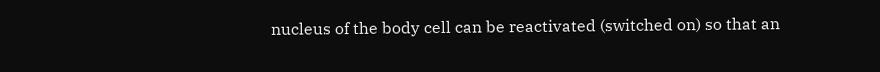nucleus of the body cell can be reactivated (switched on) so that an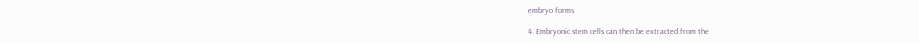embryo forms

4. Embryonic stem cells can then be extracted from the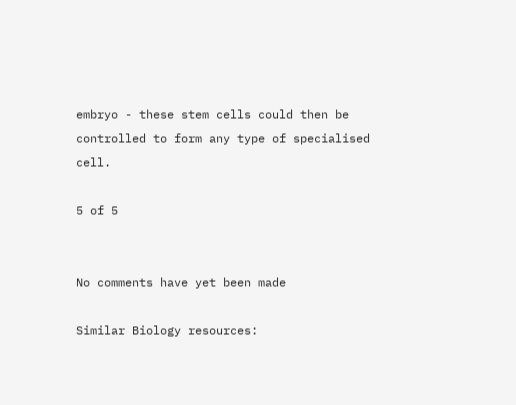embryo - these stem cells could then be controlled to form any type of specialised cell.

5 of 5


No comments have yet been made

Similar Biology resources: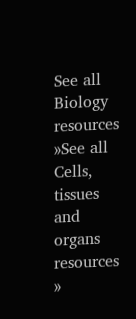See all Biology resources »See all Cells, tissues and organs resources »